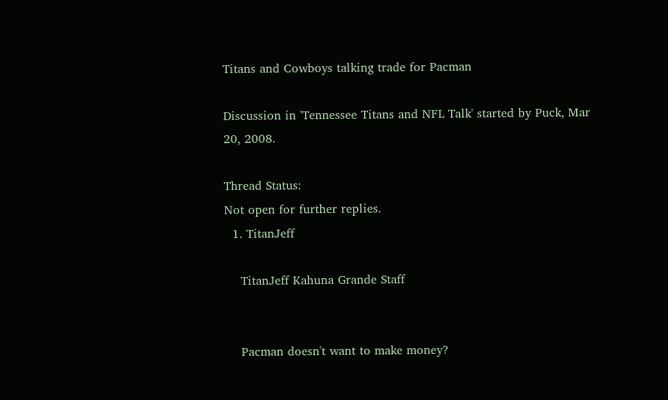Titans and Cowboys talking trade for Pacman

Discussion in 'Tennessee Titans and NFL Talk' started by Puck, Mar 20, 2008.

Thread Status:
Not open for further replies.
  1. TitanJeff

    TitanJeff Kahuna Grande Staff


    Pacman doesn't want to make money?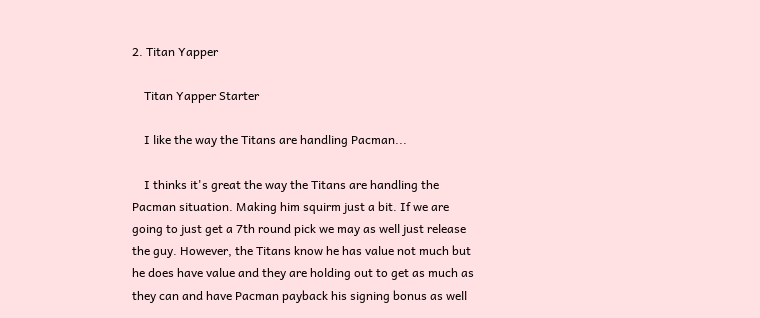2. Titan Yapper

    Titan Yapper Starter

    I like the way the Titans are handling Pacman...

    I thinks it's great the way the Titans are handling the Pacman situation. Making him squirm just a bit. If we are going to just get a 7th round pick we may as well just release the guy. However, the Titans know he has value not much but he does have value and they are holding out to get as much as they can and have Pacman payback his signing bonus as well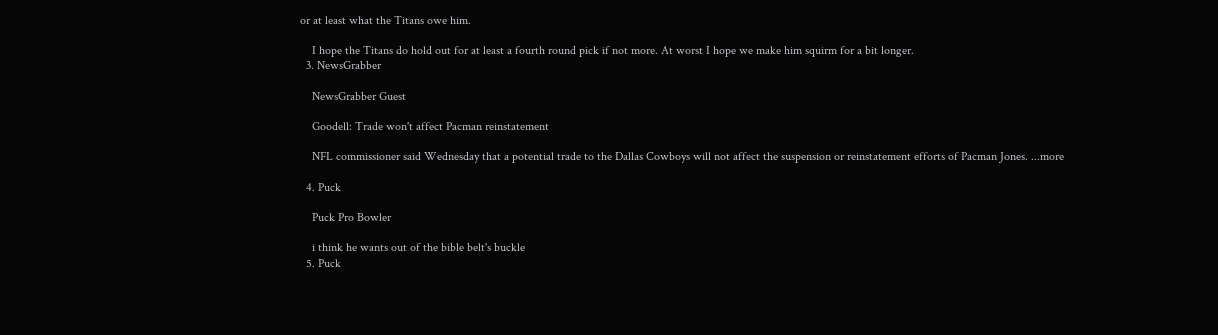or at least what the Titans owe him.

    I hope the Titans do hold out for at least a fourth round pick if not more. At worst I hope we make him squirm for a bit longer.
  3. NewsGrabber

    NewsGrabber Guest

    Goodell: Trade won't affect Pacman reinstatement

    NFL commissioner said Wednesday that a potential trade to the Dallas Cowboys will not affect the suspension or reinstatement efforts of Pacman Jones. ...more

  4. Puck

    Puck Pro Bowler

    i think he wants out of the bible belt's buckle
  5. Puck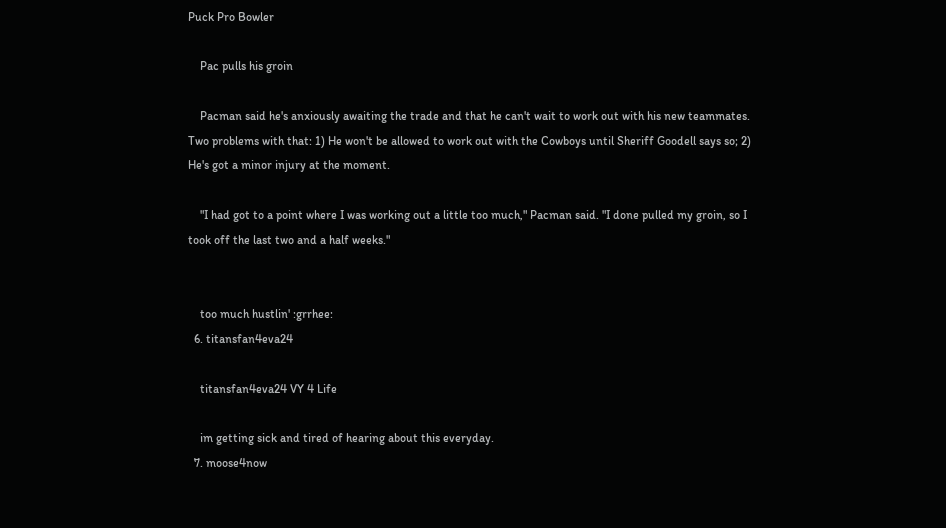Puck Pro Bowler

    Pac pulls his groin

    Pacman said he's anxiously awaiting the trade and that he can't wait to work out with his new teammates. Two problems with that: 1) He won't be allowed to work out with the Cowboys until Sheriff Goodell says so; 2) He's got a minor injury at the moment.

    "I had got to a point where I was working out a little too much," Pacman said. "I done pulled my groin, so I took off the last two and a half weeks."


    too much hustlin' :grrhee:
  6. titansfan4eva24

    titansfan4eva24 VY 4 Life

    im getting sick and tired of hearing about this everyday.
  7. moose4now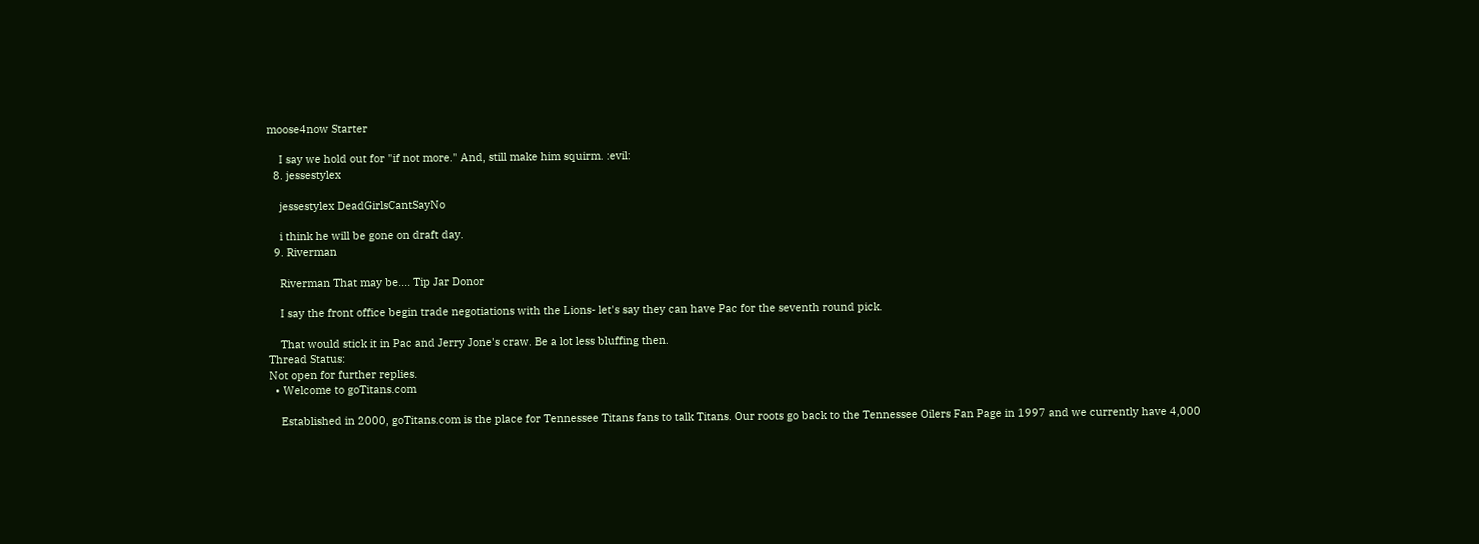moose4now Starter

    I say we hold out for "if not more." And, still make him squirm. :evil:
  8. jessestylex

    jessestylex DeadGirlsCantSayNo

    i think he will be gone on draft day.
  9. Riverman

    Riverman That may be.... Tip Jar Donor

    I say the front office begin trade negotiations with the Lions- let's say they can have Pac for the seventh round pick.

    That would stick it in Pac and Jerry Jone's craw. Be a lot less bluffing then.
Thread Status:
Not open for further replies.
  • Welcome to goTitans.com

    Established in 2000, goTitans.com is the place for Tennessee Titans fans to talk Titans. Our roots go back to the Tennessee Oilers Fan Page in 1997 and we currently have 4,000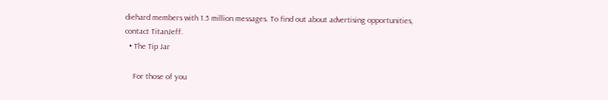diehard members with 1.5 million messages. To find out about advertising opportunities, contact TitanJeff.
  • The Tip Jar

    For those of you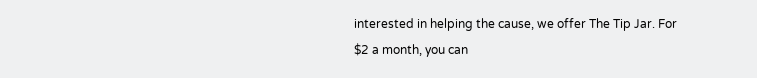interested in helping the cause, we offer The Tip Jar. For $2 a month, you can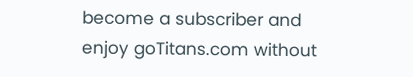become a subscriber and enjoy goTitans.com without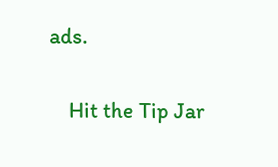ads.

    Hit the Tip Jar